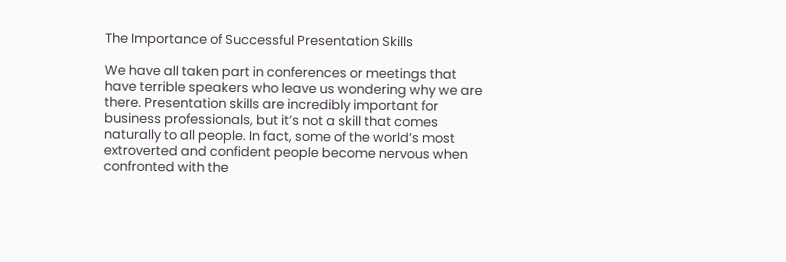The Importance of Successful Presentation Skills

We have all taken part in conferences or meetings that have terrible speakers who leave us wondering why we are there. Presentation skills are incredibly important for business professionals, but it’s not a skill that comes naturally to all people. In fact, some of the world’s most extroverted and confident people become nervous when confronted with the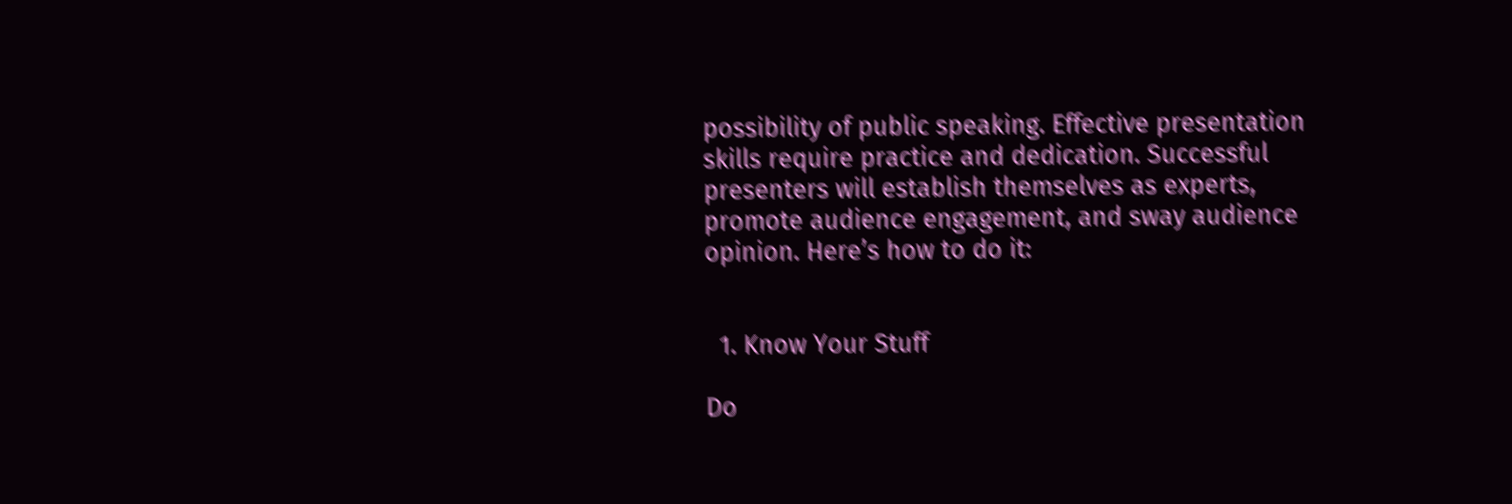possibility of public speaking. Effective presentation skills require practice and dedication. Successful presenters will establish themselves as experts, promote audience engagement, and sway audience opinion. Here’s how to do it:


  1. Know Your Stuff

Do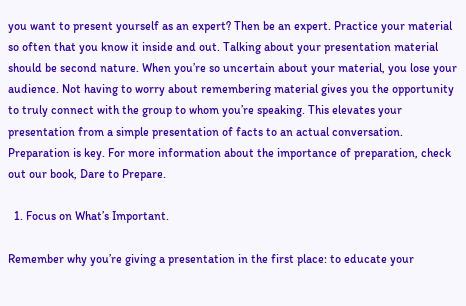you want to present yourself as an expert? Then be an expert. Practice your material so often that you know it inside and out. Talking about your presentation material should be second nature. When you’re so uncertain about your material, you lose your audience. Not having to worry about remembering material gives you the opportunity to truly connect with the group to whom you’re speaking. This elevates your presentation from a simple presentation of facts to an actual conversation. Preparation is key. For more information about the importance of preparation, check out our book, Dare to Prepare.

  1. Focus on What’s Important.

Remember why you’re giving a presentation in the first place: to educate your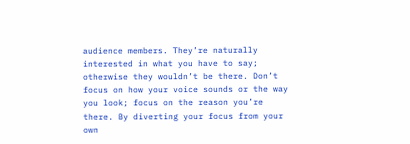audience members. They’re naturally interested in what you have to say; otherwise they wouldn’t be there. Don’t focus on how your voice sounds or the way you look; focus on the reason you’re there. By diverting your focus from your own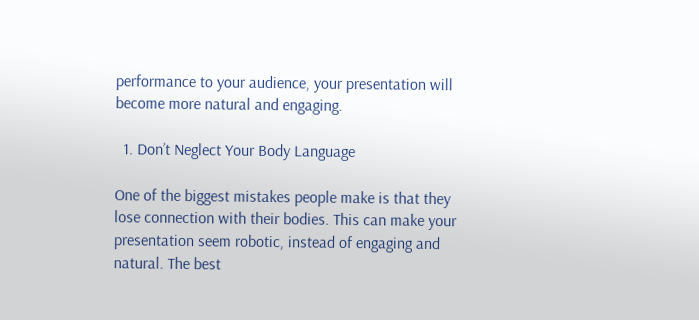performance to your audience, your presentation will become more natural and engaging.

  1. Don’t Neglect Your Body Language

One of the biggest mistakes people make is that they lose connection with their bodies. This can make your presentation seem robotic, instead of engaging and natural. The best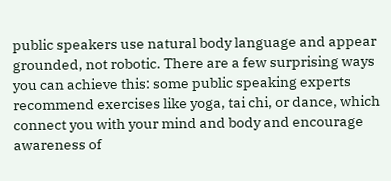public speakers use natural body language and appear grounded, not robotic. There are a few surprising ways you can achieve this: some public speaking experts recommend exercises like yoga, tai chi, or dance, which connect you with your mind and body and encourage awareness of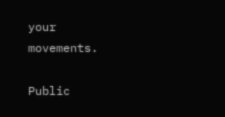your movements.

Public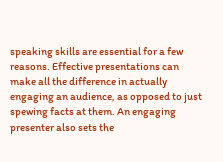speaking skills are essential for a few reasons. Effective presentations can make all the difference in actually engaging an audience, as opposed to just spewing facts at them. An engaging presenter also sets the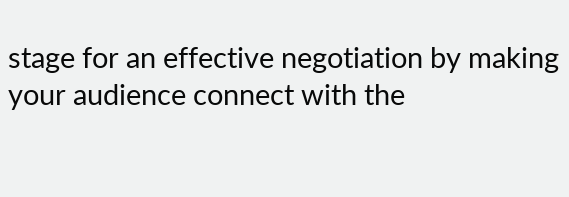stage for an effective negotiation by making your audience connect with the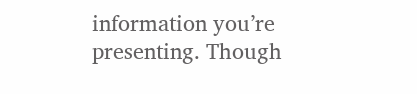information you’re presenting. Though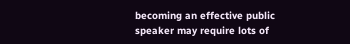becoming an effective public speaker may require lots of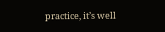practice, it’s well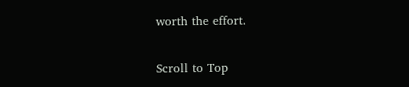worth the effort.

Scroll to Top